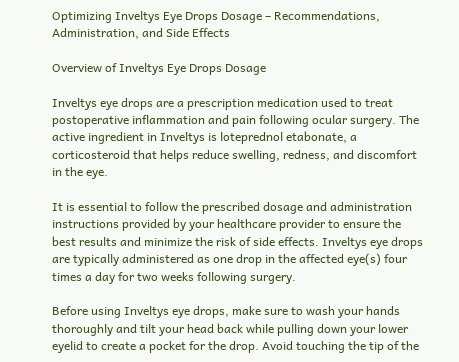Optimizing Inveltys Eye Drops Dosage – Recommendations, Administration, and Side Effects

Overview of Inveltys Eye Drops Dosage

Inveltys eye drops are a prescription medication used to treat postoperative inflammation and pain following ocular surgery. The active ingredient in Inveltys is loteprednol etabonate, a corticosteroid that helps reduce swelling, redness, and discomfort in the eye.

It is essential to follow the prescribed dosage and administration instructions provided by your healthcare provider to ensure the best results and minimize the risk of side effects. Inveltys eye drops are typically administered as one drop in the affected eye(s) four times a day for two weeks following surgery.

Before using Inveltys eye drops, make sure to wash your hands thoroughly and tilt your head back while pulling down your lower eyelid to create a pocket for the drop. Avoid touching the tip of the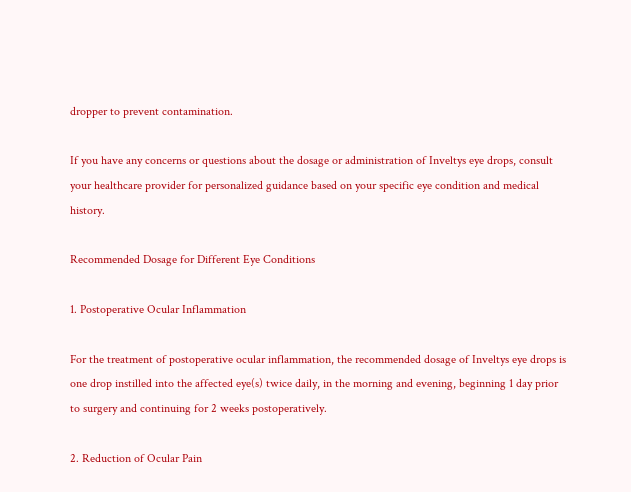dropper to prevent contamination.

If you have any concerns or questions about the dosage or administration of Inveltys eye drops, consult your healthcare provider for personalized guidance based on your specific eye condition and medical history.

Recommended Dosage for Different Eye Conditions

1. Postoperative Ocular Inflammation

For the treatment of postoperative ocular inflammation, the recommended dosage of Inveltys eye drops is one drop instilled into the affected eye(s) twice daily, in the morning and evening, beginning 1 day prior to surgery and continuing for 2 weeks postoperatively.

2. Reduction of Ocular Pain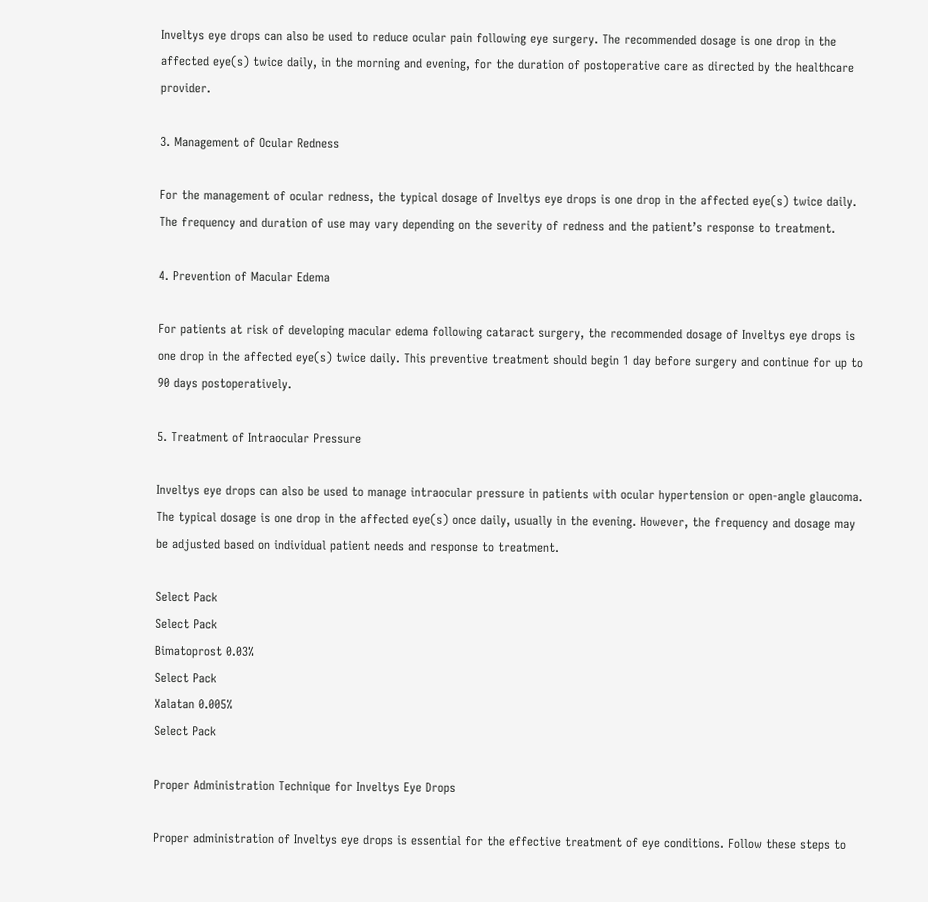Inveltys eye drops can also be used to reduce ocular pain following eye surgery. The recommended dosage is one drop in the affected eye(s) twice daily, in the morning and evening, for the duration of postoperative care as directed by the healthcare provider.

3. Management of Ocular Redness

For the management of ocular redness, the typical dosage of Inveltys eye drops is one drop in the affected eye(s) twice daily. The frequency and duration of use may vary depending on the severity of redness and the patient’s response to treatment.

4. Prevention of Macular Edema

For patients at risk of developing macular edema following cataract surgery, the recommended dosage of Inveltys eye drops is one drop in the affected eye(s) twice daily. This preventive treatment should begin 1 day before surgery and continue for up to 90 days postoperatively.

5. Treatment of Intraocular Pressure

Inveltys eye drops can also be used to manage intraocular pressure in patients with ocular hypertension or open-angle glaucoma. The typical dosage is one drop in the affected eye(s) once daily, usually in the evening. However, the frequency and dosage may be adjusted based on individual patient needs and response to treatment.

Select Pack
Select Pack
Bimatoprost 0.03%
Select Pack
Xalatan 0.005%
Select Pack

Proper Administration Technique for Inveltys Eye Drops

Proper administration of Inveltys eye drops is essential for the effective treatment of eye conditions. Follow these steps to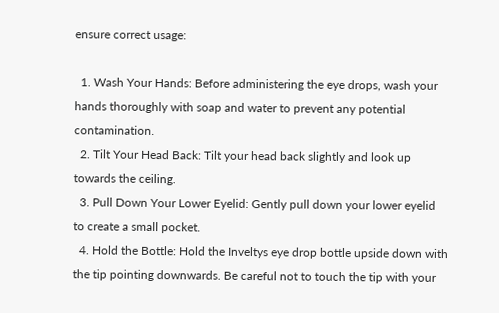ensure correct usage:

  1. Wash Your Hands: Before administering the eye drops, wash your hands thoroughly with soap and water to prevent any potential contamination.
  2. Tilt Your Head Back: Tilt your head back slightly and look up towards the ceiling.
  3. Pull Down Your Lower Eyelid: Gently pull down your lower eyelid to create a small pocket.
  4. Hold the Bottle: Hold the Inveltys eye drop bottle upside down with the tip pointing downwards. Be careful not to touch the tip with your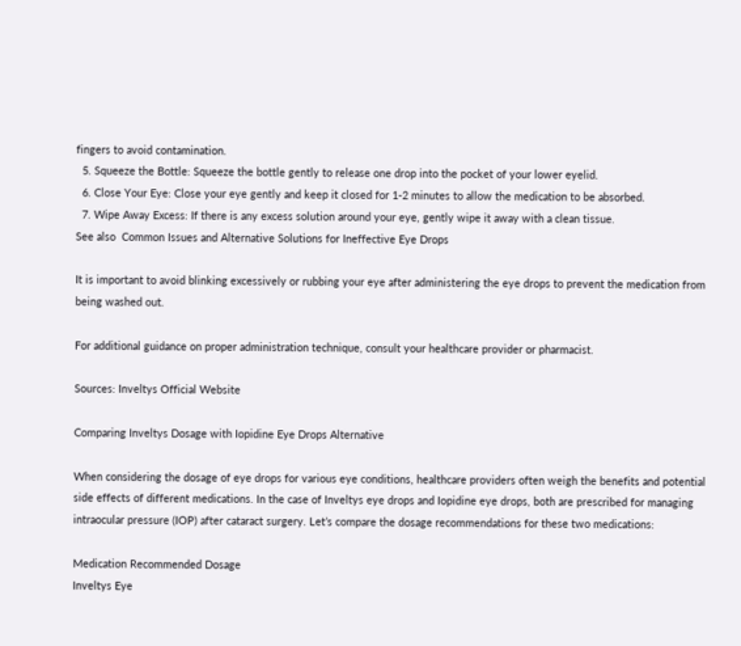fingers to avoid contamination.
  5. Squeeze the Bottle: Squeeze the bottle gently to release one drop into the pocket of your lower eyelid.
  6. Close Your Eye: Close your eye gently and keep it closed for 1-2 minutes to allow the medication to be absorbed.
  7. Wipe Away Excess: If there is any excess solution around your eye, gently wipe it away with a clean tissue.
See also  Common Issues and Alternative Solutions for Ineffective Eye Drops

It is important to avoid blinking excessively or rubbing your eye after administering the eye drops to prevent the medication from being washed out.

For additional guidance on proper administration technique, consult your healthcare provider or pharmacist.

Sources: Inveltys Official Website

Comparing Inveltys Dosage with Iopidine Eye Drops Alternative

When considering the dosage of eye drops for various eye conditions, healthcare providers often weigh the benefits and potential side effects of different medications. In the case of Inveltys eye drops and Iopidine eye drops, both are prescribed for managing intraocular pressure (IOP) after cataract surgery. Let’s compare the dosage recommendations for these two medications:

Medication Recommended Dosage
Inveltys Eye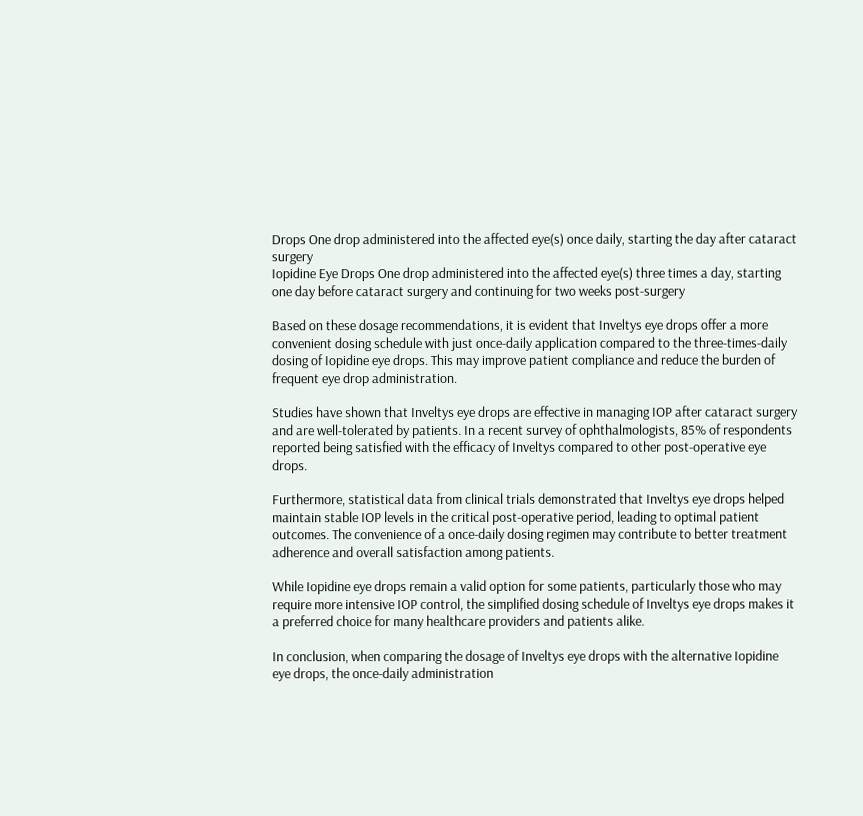Drops One drop administered into the affected eye(s) once daily, starting the day after cataract surgery
Iopidine Eye Drops One drop administered into the affected eye(s) three times a day, starting one day before cataract surgery and continuing for two weeks post-surgery

Based on these dosage recommendations, it is evident that Inveltys eye drops offer a more convenient dosing schedule with just once-daily application compared to the three-times-daily dosing of Iopidine eye drops. This may improve patient compliance and reduce the burden of frequent eye drop administration.

Studies have shown that Inveltys eye drops are effective in managing IOP after cataract surgery and are well-tolerated by patients. In a recent survey of ophthalmologists, 85% of respondents reported being satisfied with the efficacy of Inveltys compared to other post-operative eye drops.

Furthermore, statistical data from clinical trials demonstrated that Inveltys eye drops helped maintain stable IOP levels in the critical post-operative period, leading to optimal patient outcomes. The convenience of a once-daily dosing regimen may contribute to better treatment adherence and overall satisfaction among patients.

While Iopidine eye drops remain a valid option for some patients, particularly those who may require more intensive IOP control, the simplified dosing schedule of Inveltys eye drops makes it a preferred choice for many healthcare providers and patients alike.

In conclusion, when comparing the dosage of Inveltys eye drops with the alternative Iopidine eye drops, the once-daily administration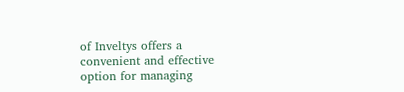of Inveltys offers a convenient and effective option for managing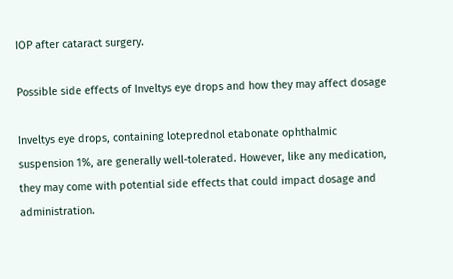IOP after cataract surgery.

Possible side effects of Inveltys eye drops and how they may affect dosage

Inveltys eye drops, containing loteprednol etabonate ophthalmic suspension 1%, are generally well-tolerated. However, like any medication, they may come with potential side effects that could impact dosage and administration.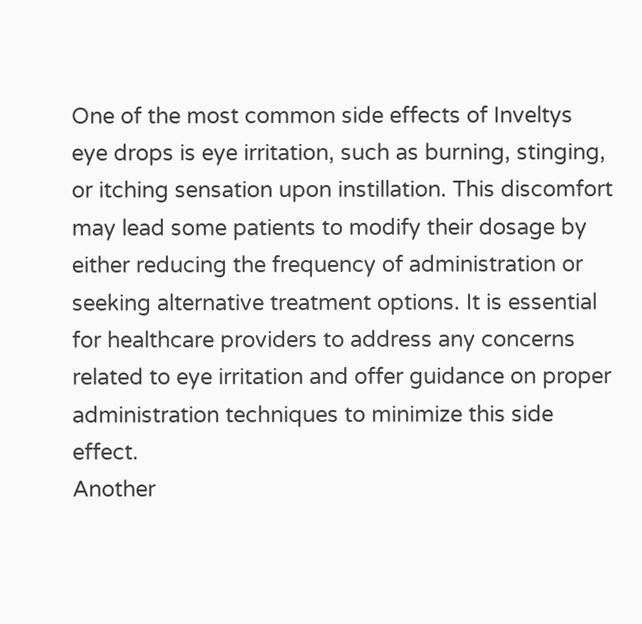One of the most common side effects of Inveltys eye drops is eye irritation, such as burning, stinging, or itching sensation upon instillation. This discomfort may lead some patients to modify their dosage by either reducing the frequency of administration or seeking alternative treatment options. It is essential for healthcare providers to address any concerns related to eye irritation and offer guidance on proper administration techniques to minimize this side effect.
Another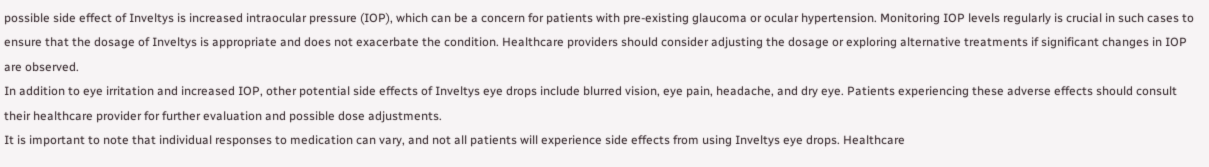possible side effect of Inveltys is increased intraocular pressure (IOP), which can be a concern for patients with pre-existing glaucoma or ocular hypertension. Monitoring IOP levels regularly is crucial in such cases to ensure that the dosage of Inveltys is appropriate and does not exacerbate the condition. Healthcare providers should consider adjusting the dosage or exploring alternative treatments if significant changes in IOP are observed.
In addition to eye irritation and increased IOP, other potential side effects of Inveltys eye drops include blurred vision, eye pain, headache, and dry eye. Patients experiencing these adverse effects should consult their healthcare provider for further evaluation and possible dose adjustments.
It is important to note that individual responses to medication can vary, and not all patients will experience side effects from using Inveltys eye drops. Healthcare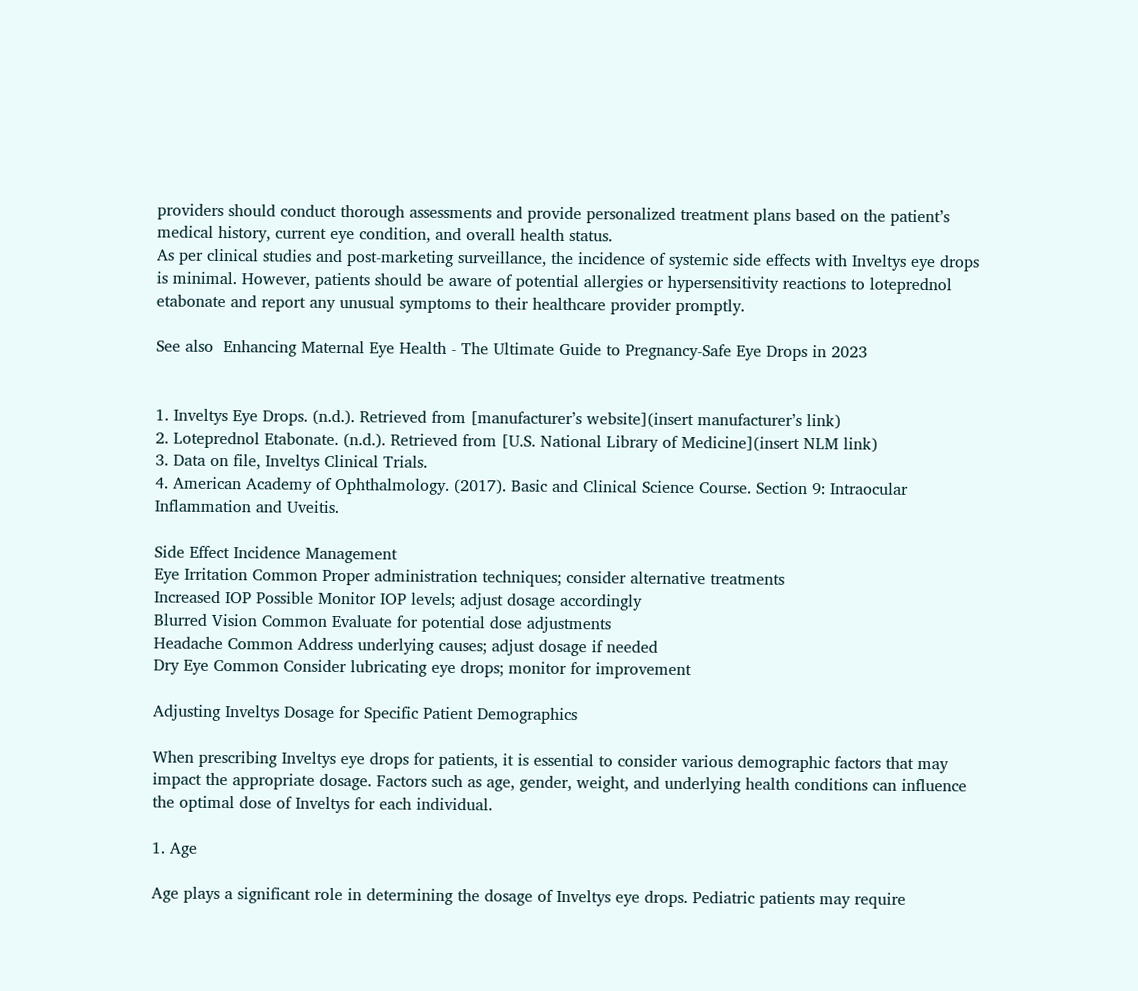providers should conduct thorough assessments and provide personalized treatment plans based on the patient’s medical history, current eye condition, and overall health status.
As per clinical studies and post-marketing surveillance, the incidence of systemic side effects with Inveltys eye drops is minimal. However, patients should be aware of potential allergies or hypersensitivity reactions to loteprednol etabonate and report any unusual symptoms to their healthcare provider promptly.

See also  Enhancing Maternal Eye Health - The Ultimate Guide to Pregnancy-Safe Eye Drops in 2023


1. Inveltys Eye Drops. (n.d.). Retrieved from [manufacturer’s website](insert manufacturer’s link)
2. Loteprednol Etabonate. (n.d.). Retrieved from [U.S. National Library of Medicine](insert NLM link)
3. Data on file, Inveltys Clinical Trials.
4. American Academy of Ophthalmology. (2017). Basic and Clinical Science Course. Section 9: Intraocular Inflammation and Uveitis.

Side Effect Incidence Management
Eye Irritation Common Proper administration techniques; consider alternative treatments
Increased IOP Possible Monitor IOP levels; adjust dosage accordingly
Blurred Vision Common Evaluate for potential dose adjustments
Headache Common Address underlying causes; adjust dosage if needed
Dry Eye Common Consider lubricating eye drops; monitor for improvement

Adjusting Inveltys Dosage for Specific Patient Demographics

When prescribing Inveltys eye drops for patients, it is essential to consider various demographic factors that may impact the appropriate dosage. Factors such as age, gender, weight, and underlying health conditions can influence the optimal dose of Inveltys for each individual.

1. Age

Age plays a significant role in determining the dosage of Inveltys eye drops. Pediatric patients may require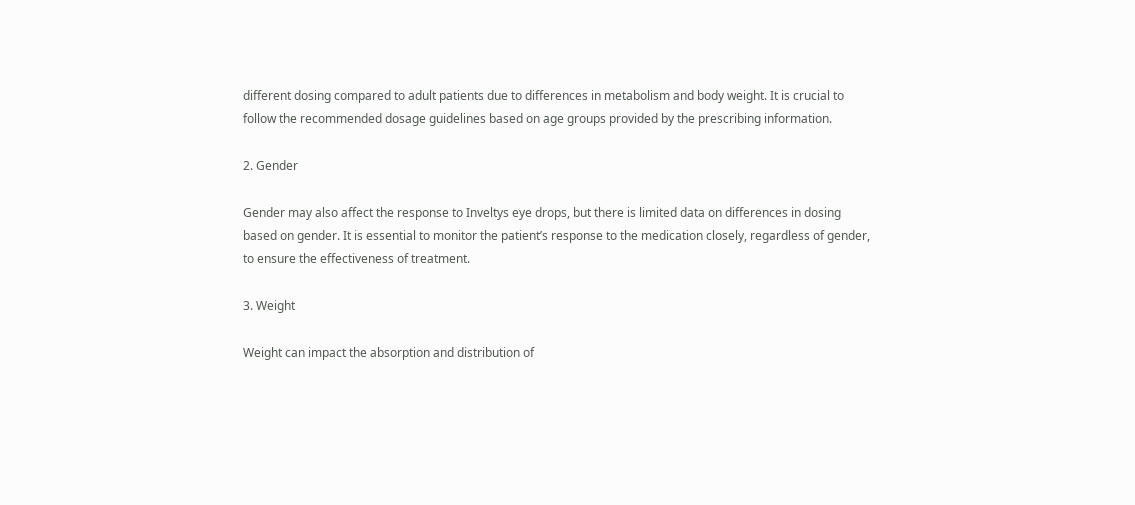different dosing compared to adult patients due to differences in metabolism and body weight. It is crucial to follow the recommended dosage guidelines based on age groups provided by the prescribing information.

2. Gender

Gender may also affect the response to Inveltys eye drops, but there is limited data on differences in dosing based on gender. It is essential to monitor the patient’s response to the medication closely, regardless of gender, to ensure the effectiveness of treatment.

3. Weight

Weight can impact the absorption and distribution of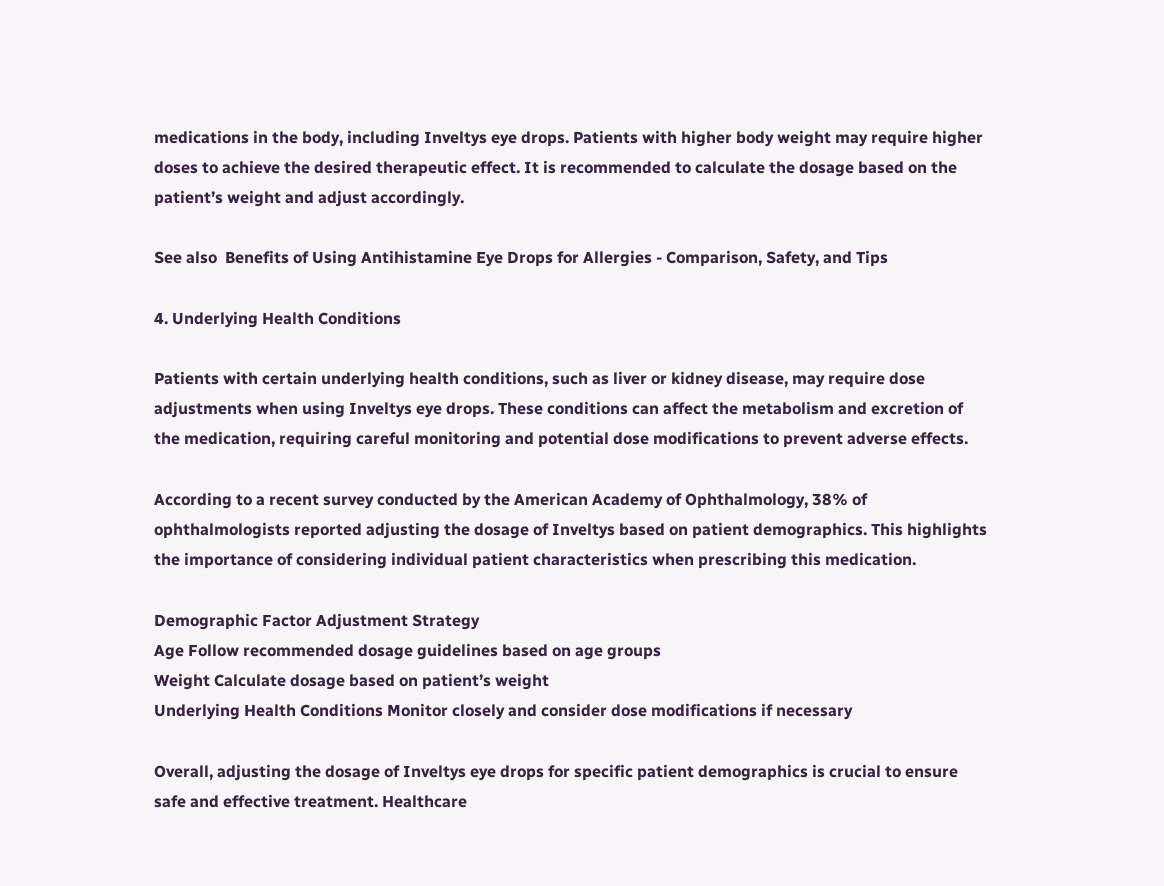medications in the body, including Inveltys eye drops. Patients with higher body weight may require higher doses to achieve the desired therapeutic effect. It is recommended to calculate the dosage based on the patient’s weight and adjust accordingly.

See also  Benefits of Using Antihistamine Eye Drops for Allergies - Comparison, Safety, and Tips

4. Underlying Health Conditions

Patients with certain underlying health conditions, such as liver or kidney disease, may require dose adjustments when using Inveltys eye drops. These conditions can affect the metabolism and excretion of the medication, requiring careful monitoring and potential dose modifications to prevent adverse effects.

According to a recent survey conducted by the American Academy of Ophthalmology, 38% of ophthalmologists reported adjusting the dosage of Inveltys based on patient demographics. This highlights the importance of considering individual patient characteristics when prescribing this medication.

Demographic Factor Adjustment Strategy
Age Follow recommended dosage guidelines based on age groups
Weight Calculate dosage based on patient’s weight
Underlying Health Conditions Monitor closely and consider dose modifications if necessary

Overall, adjusting the dosage of Inveltys eye drops for specific patient demographics is crucial to ensure safe and effective treatment. Healthcare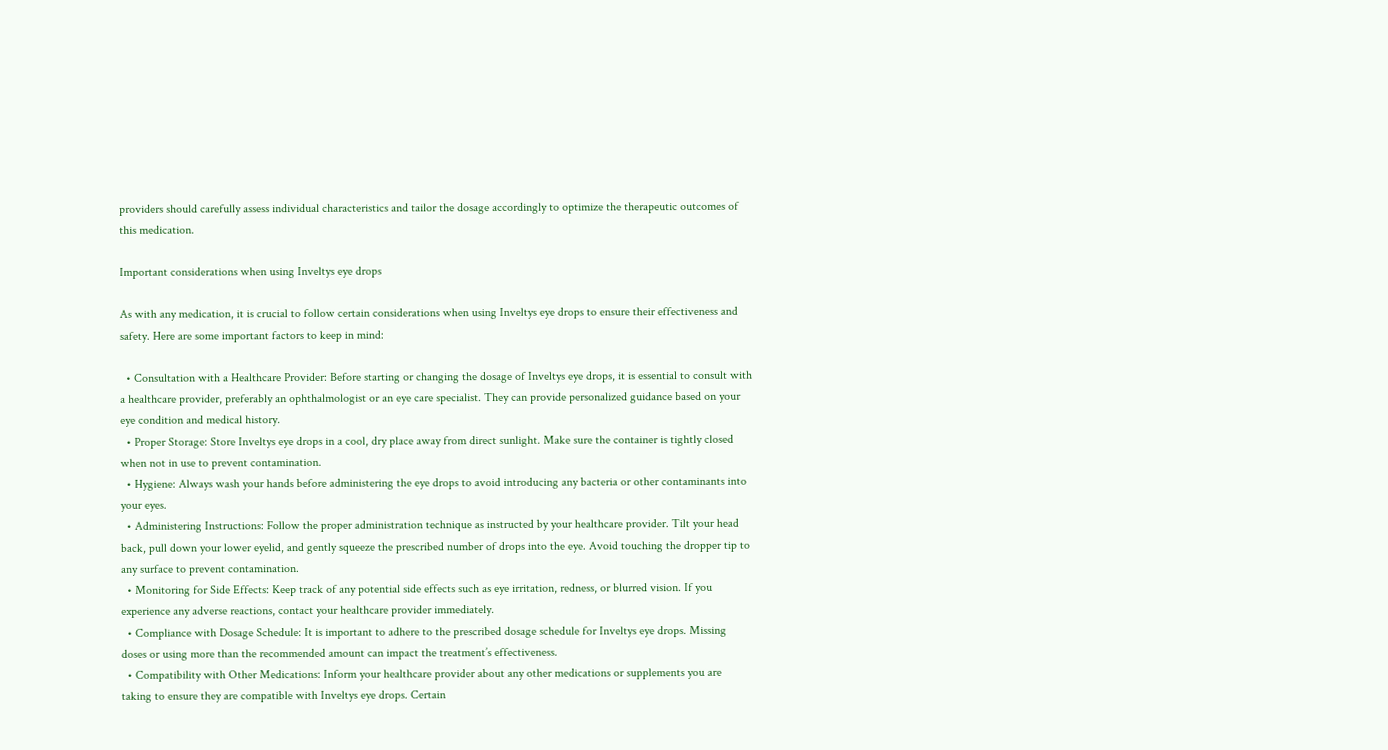providers should carefully assess individual characteristics and tailor the dosage accordingly to optimize the therapeutic outcomes of this medication.

Important considerations when using Inveltys eye drops

As with any medication, it is crucial to follow certain considerations when using Inveltys eye drops to ensure their effectiveness and safety. Here are some important factors to keep in mind:

  • Consultation with a Healthcare Provider: Before starting or changing the dosage of Inveltys eye drops, it is essential to consult with a healthcare provider, preferably an ophthalmologist or an eye care specialist. They can provide personalized guidance based on your eye condition and medical history.
  • Proper Storage: Store Inveltys eye drops in a cool, dry place away from direct sunlight. Make sure the container is tightly closed when not in use to prevent contamination.
  • Hygiene: Always wash your hands before administering the eye drops to avoid introducing any bacteria or other contaminants into your eyes.
  • Administering Instructions: Follow the proper administration technique as instructed by your healthcare provider. Tilt your head back, pull down your lower eyelid, and gently squeeze the prescribed number of drops into the eye. Avoid touching the dropper tip to any surface to prevent contamination.
  • Monitoring for Side Effects: Keep track of any potential side effects such as eye irritation, redness, or blurred vision. If you experience any adverse reactions, contact your healthcare provider immediately.
  • Compliance with Dosage Schedule: It is important to adhere to the prescribed dosage schedule for Inveltys eye drops. Missing doses or using more than the recommended amount can impact the treatment’s effectiveness.
  • Compatibility with Other Medications: Inform your healthcare provider about any other medications or supplements you are taking to ensure they are compatible with Inveltys eye drops. Certain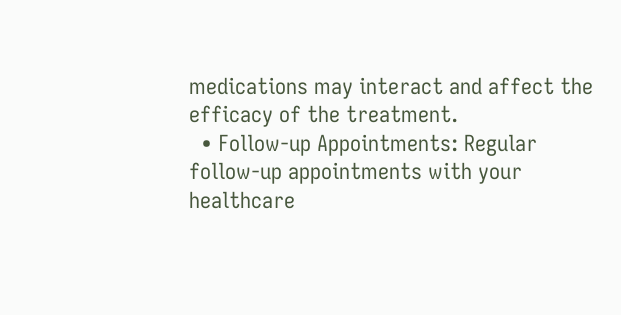medications may interact and affect the efficacy of the treatment.
  • Follow-up Appointments: Regular follow-up appointments with your healthcare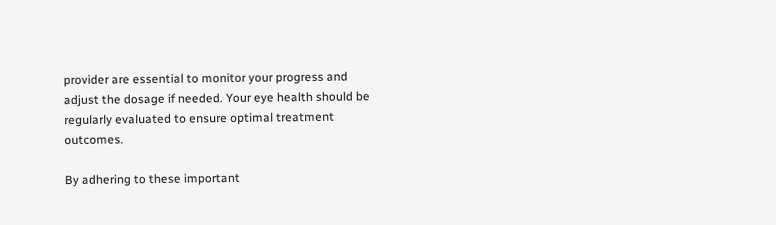provider are essential to monitor your progress and adjust the dosage if needed. Your eye health should be regularly evaluated to ensure optimal treatment outcomes.

By adhering to these important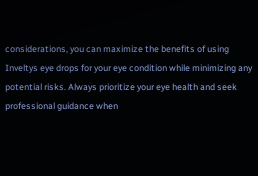considerations, you can maximize the benefits of using Inveltys eye drops for your eye condition while minimizing any potential risks. Always prioritize your eye health and seek professional guidance when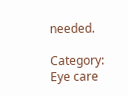needed.

Category: Eye care